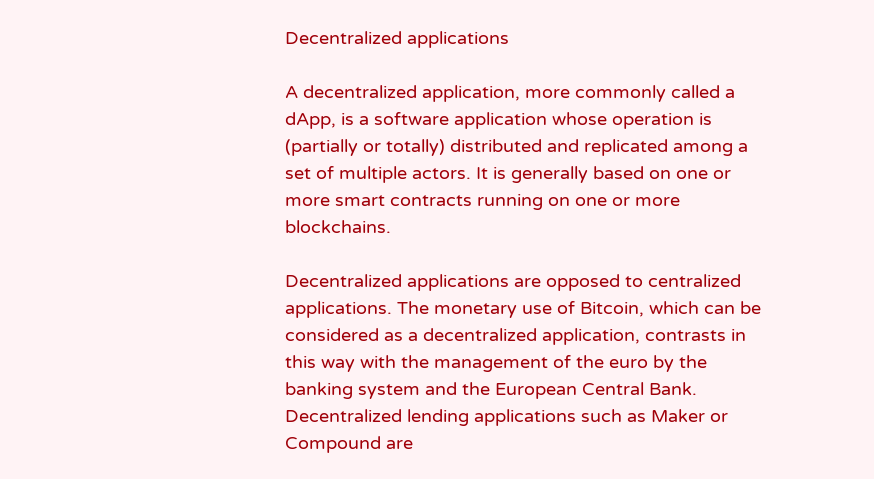Decentralized applications

A decentralized application, more commonly called a dApp, is a software application whose operation is (partially or totally) distributed and replicated among a set of multiple actors. It is generally based on one or more smart contracts running on one or more blockchains.

Decentralized applications are opposed to centralized applications. The monetary use of Bitcoin, which can be considered as a decentralized application, contrasts in this way with the management of the euro by the banking system and the European Central Bank. Decentralized lending applications such as Maker or Compound are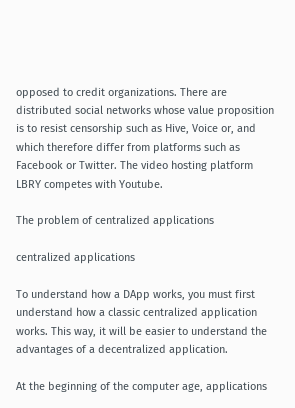opposed to credit organizations. There are distributed social networks whose value proposition is to resist censorship such as Hive, Voice or, and which therefore differ from platforms such as Facebook or Twitter. The video hosting platform LBRY competes with Youtube.

The problem of centralized applications

centralized applications

To understand how a DApp works, you must first understand how a classic centralized application works. This way, it will be easier to understand the advantages of a decentralized application.

At the beginning of the computer age, applications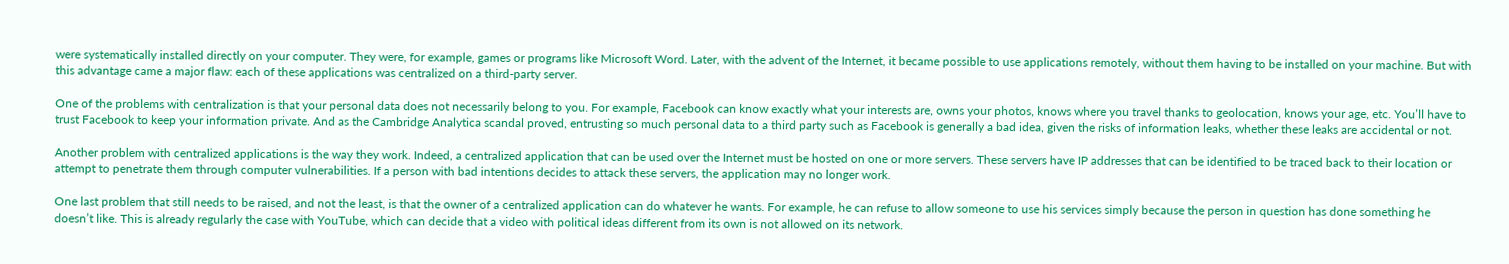were systematically installed directly on your computer. They were, for example, games or programs like Microsoft Word. Later, with the advent of the Internet, it became possible to use applications remotely, without them having to be installed on your machine. But with this advantage came a major flaw: each of these applications was centralized on a third-party server.

One of the problems with centralization is that your personal data does not necessarily belong to you. For example, Facebook can know exactly what your interests are, owns your photos, knows where you travel thanks to geolocation, knows your age, etc. You’ll have to trust Facebook to keep your information private. And as the Cambridge Analytica scandal proved, entrusting so much personal data to a third party such as Facebook is generally a bad idea, given the risks of information leaks, whether these leaks are accidental or not.

Another problem with centralized applications is the way they work. Indeed, a centralized application that can be used over the Internet must be hosted on one or more servers. These servers have IP addresses that can be identified to be traced back to their location or attempt to penetrate them through computer vulnerabilities. If a person with bad intentions decides to attack these servers, the application may no longer work.

One last problem that still needs to be raised, and not the least, is that the owner of a centralized application can do whatever he wants. For example, he can refuse to allow someone to use his services simply because the person in question has done something he doesn’t like. This is already regularly the case with YouTube, which can decide that a video with political ideas different from its own is not allowed on its network.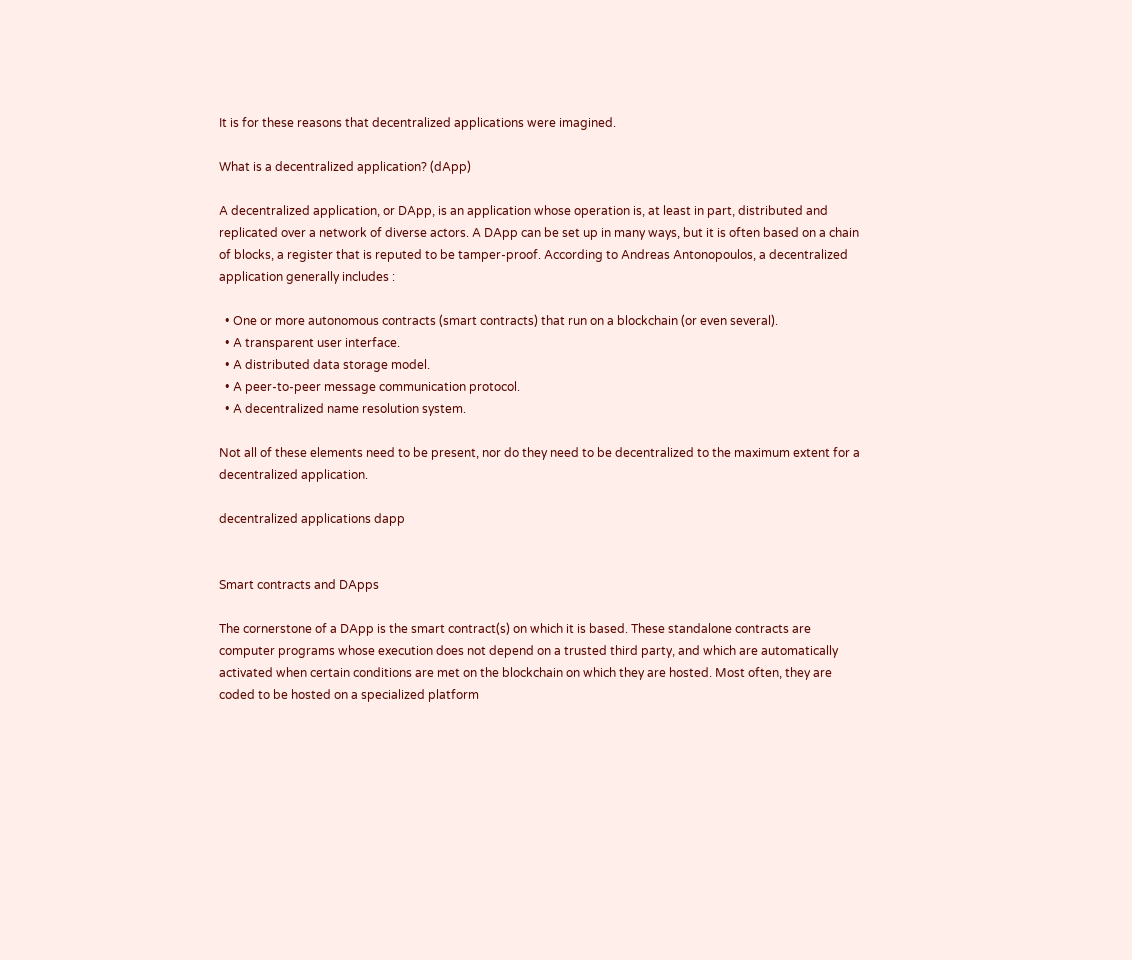It is for these reasons that decentralized applications were imagined.

What is a decentralized application? (dApp)

A decentralized application, or DApp, is an application whose operation is, at least in part, distributed and replicated over a network of diverse actors. A DApp can be set up in many ways, but it is often based on a chain of blocks, a register that is reputed to be tamper-proof. According to Andreas Antonopoulos, a decentralized application generally includes :

  • One or more autonomous contracts (smart contracts) that run on a blockchain (or even several).
  • A transparent user interface.
  • A distributed data storage model.
  • A peer-to-peer message communication protocol.
  • A decentralized name resolution system.

Not all of these elements need to be present, nor do they need to be decentralized to the maximum extent for a decentralized application.

decentralized applications dapp


Smart contracts and DApps

The cornerstone of a DApp is the smart contract(s) on which it is based. These standalone contracts are computer programs whose execution does not depend on a trusted third party, and which are automatically activated when certain conditions are met on the blockchain on which they are hosted. Most often, they are coded to be hosted on a specialized platform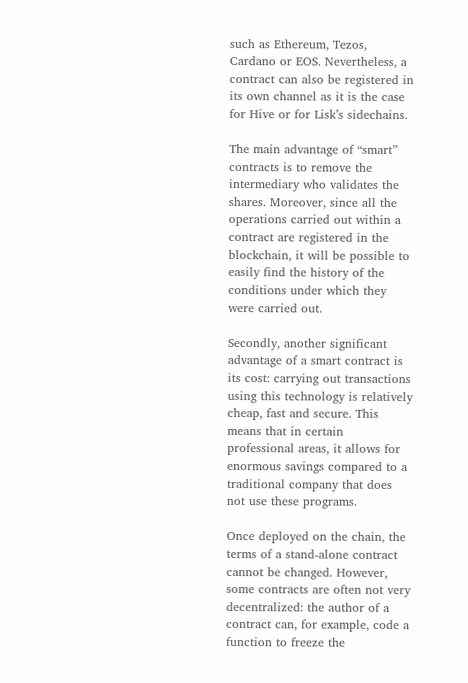such as Ethereum, Tezos, Cardano or EOS. Nevertheless, a contract can also be registered in its own channel as it is the case for Hive or for Lisk’s sidechains.

The main advantage of “smart” contracts is to remove the intermediary who validates the shares. Moreover, since all the operations carried out within a contract are registered in the blockchain, it will be possible to easily find the history of the conditions under which they were carried out.

Secondly, another significant advantage of a smart contract is its cost: carrying out transactions using this technology is relatively cheap, fast and secure. This means that in certain professional areas, it allows for enormous savings compared to a traditional company that does not use these programs.

Once deployed on the chain, the terms of a stand-alone contract cannot be changed. However, some contracts are often not very decentralized: the author of a contract can, for example, code a function to freeze the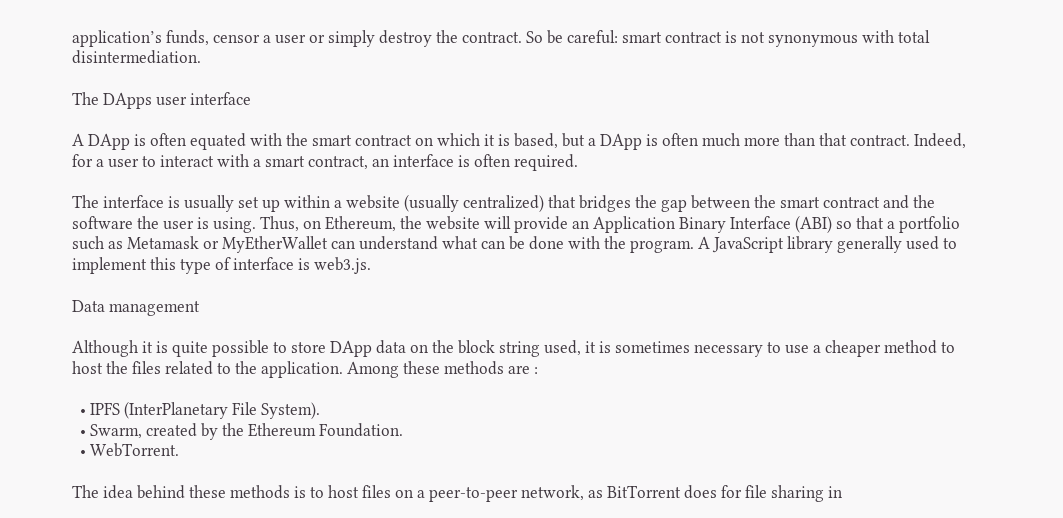application’s funds, censor a user or simply destroy the contract. So be careful: smart contract is not synonymous with total disintermediation.

The DApps user interface

A DApp is often equated with the smart contract on which it is based, but a DApp is often much more than that contract. Indeed, for a user to interact with a smart contract, an interface is often required.

The interface is usually set up within a website (usually centralized) that bridges the gap between the smart contract and the software the user is using. Thus, on Ethereum, the website will provide an Application Binary Interface (ABI) so that a portfolio such as Metamask or MyEtherWallet can understand what can be done with the program. A JavaScript library generally used to implement this type of interface is web3.js.

Data management

Although it is quite possible to store DApp data on the block string used, it is sometimes necessary to use a cheaper method to host the files related to the application. Among these methods are :

  • IPFS (InterPlanetary File System).
  • Swarm, created by the Ethereum Foundation.
  • WebTorrent.

The idea behind these methods is to host files on a peer-to-peer network, as BitTorrent does for file sharing in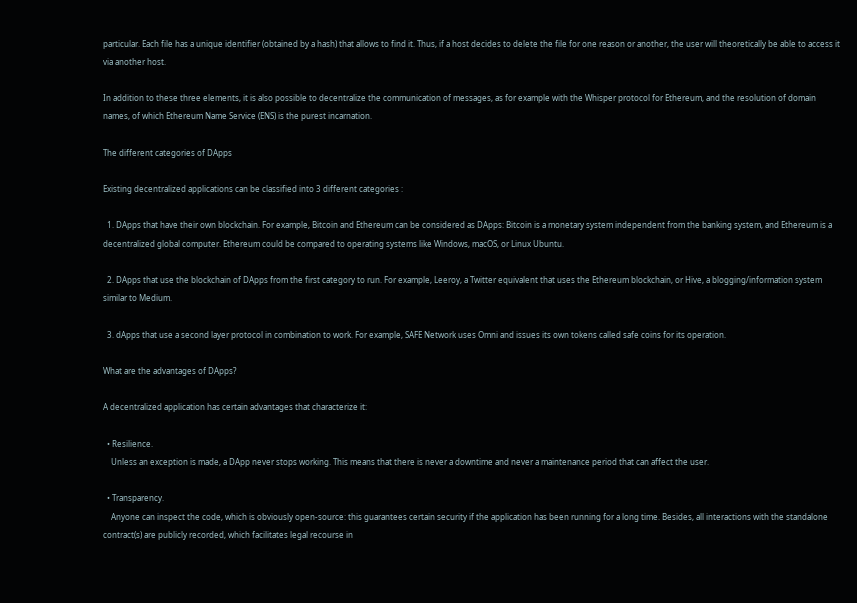particular. Each file has a unique identifier (obtained by a hash) that allows to find it. Thus, if a host decides to delete the file for one reason or another, the user will theoretically be able to access it via another host.

In addition to these three elements, it is also possible to decentralize the communication of messages, as for example with the Whisper protocol for Ethereum, and the resolution of domain names, of which Ethereum Name Service (ENS) is the purest incarnation.

The different categories of DApps

Existing decentralized applications can be classified into 3 different categories :

  1. DApps that have their own blockchain. For example, Bitcoin and Ethereum can be considered as DApps: Bitcoin is a monetary system independent from the banking system, and Ethereum is a decentralized global computer. Ethereum could be compared to operating systems like Windows, macOS, or Linux Ubuntu.

  2. DApps that use the blockchain of DApps from the first category to run. For example, Leeroy, a Twitter equivalent that uses the Ethereum blockchain, or Hive, a blogging/information system similar to Medium.

  3. dApps that use a second layer protocol in combination to work. For example, SAFE Network uses Omni and issues its own tokens called safe coins for its operation.

What are the advantages of DApps?

A decentralized application has certain advantages that characterize it:

  • Resilience.
    Unless an exception is made, a DApp never stops working. This means that there is never a downtime and never a maintenance period that can affect the user.

  • Transparency.
    Anyone can inspect the code, which is obviously open-source: this guarantees certain security if the application has been running for a long time. Besides, all interactions with the standalone contract(s) are publicly recorded, which facilitates legal recourse in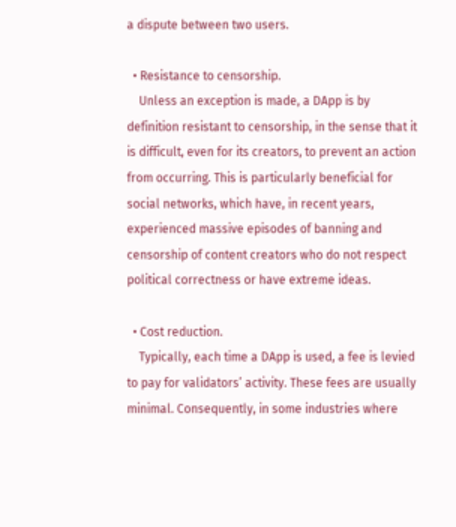a dispute between two users.

  • Resistance to censorship.
    Unless an exception is made, a DApp is by definition resistant to censorship, in the sense that it is difficult, even for its creators, to prevent an action from occurring. This is particularly beneficial for social networks, which have, in recent years, experienced massive episodes of banning and censorship of content creators who do not respect political correctness or have extreme ideas.

  • Cost reduction.
    Typically, each time a DApp is used, a fee is levied to pay for validators’ activity. These fees are usually minimal. Consequently, in some industries where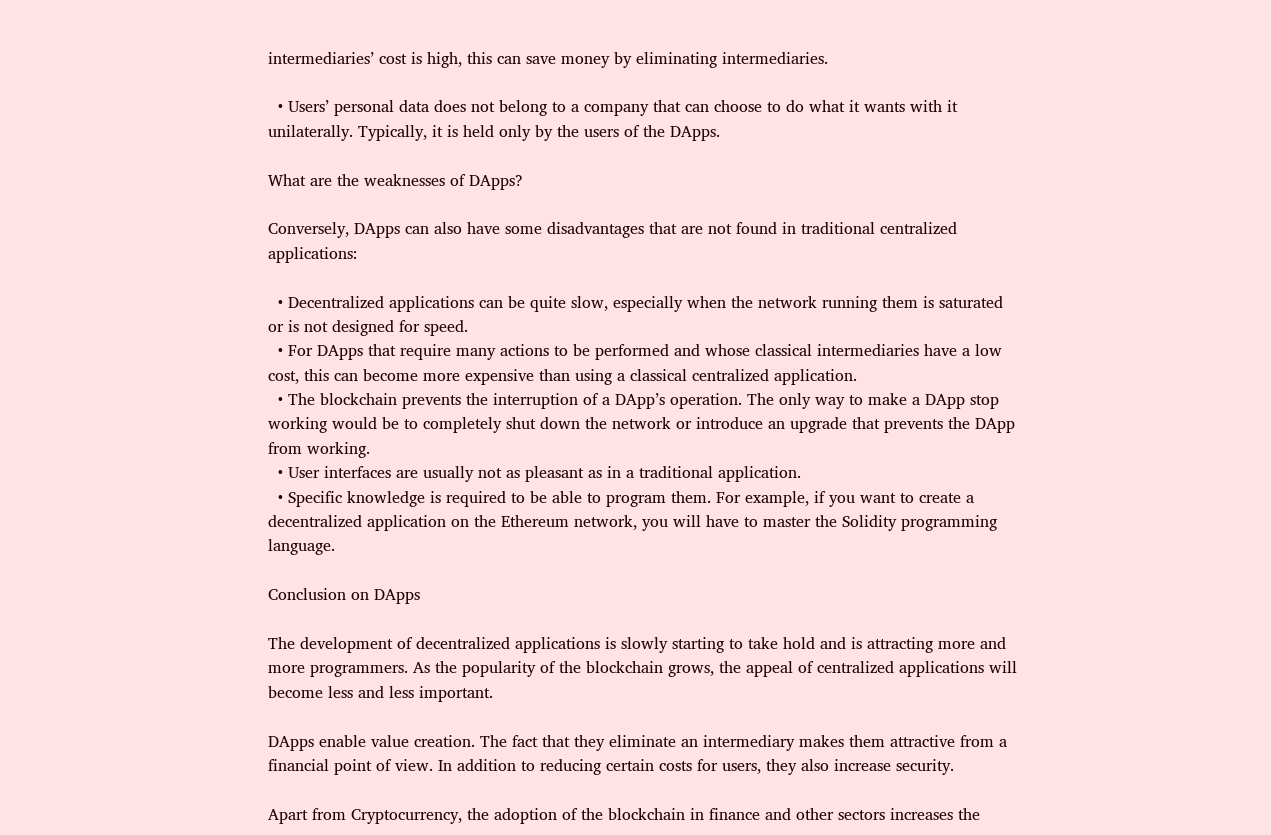intermediaries’ cost is high, this can save money by eliminating intermediaries.

  • Users’ personal data does not belong to a company that can choose to do what it wants with it unilaterally. Typically, it is held only by the users of the DApps.

What are the weaknesses of DApps?

Conversely, DApps can also have some disadvantages that are not found in traditional centralized applications:

  • Decentralized applications can be quite slow, especially when the network running them is saturated or is not designed for speed.
  • For DApps that require many actions to be performed and whose classical intermediaries have a low cost, this can become more expensive than using a classical centralized application.
  • The blockchain prevents the interruption of a DApp’s operation. The only way to make a DApp stop working would be to completely shut down the network or introduce an upgrade that prevents the DApp from working.
  • User interfaces are usually not as pleasant as in a traditional application.
  • Specific knowledge is required to be able to program them. For example, if you want to create a decentralized application on the Ethereum network, you will have to master the Solidity programming language.

Conclusion on DApps

The development of decentralized applications is slowly starting to take hold and is attracting more and more programmers. As the popularity of the blockchain grows, the appeal of centralized applications will become less and less important.

DApps enable value creation. The fact that they eliminate an intermediary makes them attractive from a financial point of view. In addition to reducing certain costs for users, they also increase security.

Apart from Cryptocurrency, the adoption of the blockchain in finance and other sectors increases the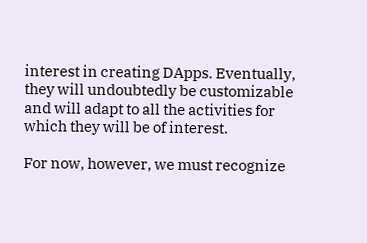interest in creating DApps. Eventually, they will undoubtedly be customizable and will adapt to all the activities for which they will be of interest.

For now, however, we must recognize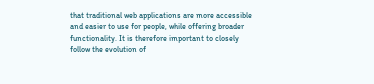that traditional web applications are more accessible and easier to use for people, while offering broader functionality. It is therefore important to closely follow the evolution of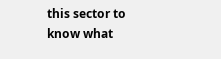this sector to know what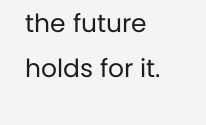the future holds for it.